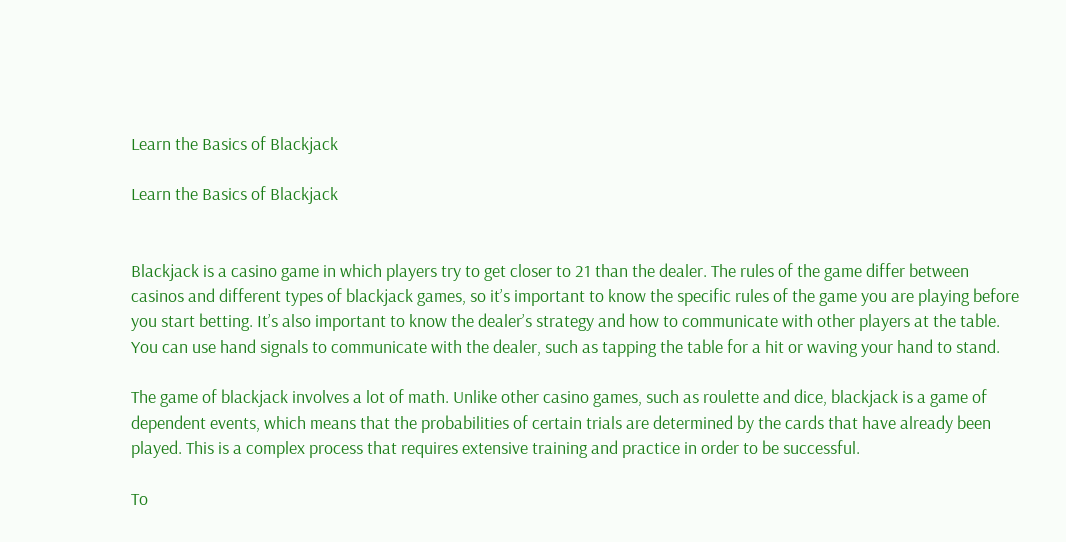Learn the Basics of Blackjack

Learn the Basics of Blackjack


Blackjack is a casino game in which players try to get closer to 21 than the dealer. The rules of the game differ between casinos and different types of blackjack games, so it’s important to know the specific rules of the game you are playing before you start betting. It’s also important to know the dealer’s strategy and how to communicate with other players at the table. You can use hand signals to communicate with the dealer, such as tapping the table for a hit or waving your hand to stand.

The game of blackjack involves a lot of math. Unlike other casino games, such as roulette and dice, blackjack is a game of dependent events, which means that the probabilities of certain trials are determined by the cards that have already been played. This is a complex process that requires extensive training and practice in order to be successful.

To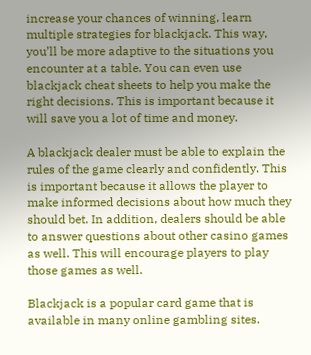increase your chances of winning, learn multiple strategies for blackjack. This way, you’ll be more adaptive to the situations you encounter at a table. You can even use blackjack cheat sheets to help you make the right decisions. This is important because it will save you a lot of time and money.

A blackjack dealer must be able to explain the rules of the game clearly and confidently. This is important because it allows the player to make informed decisions about how much they should bet. In addition, dealers should be able to answer questions about other casino games as well. This will encourage players to play those games as well.

Blackjack is a popular card game that is available in many online gambling sites.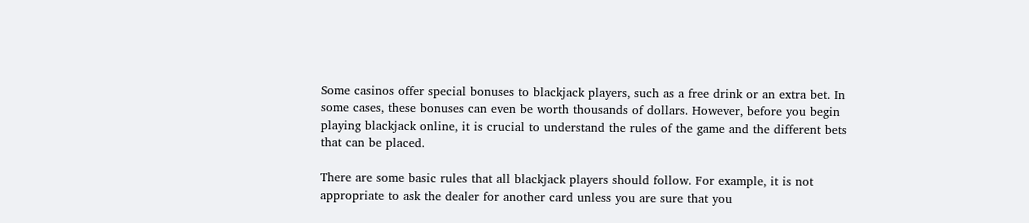Some casinos offer special bonuses to blackjack players, such as a free drink or an extra bet. In some cases, these bonuses can even be worth thousands of dollars. However, before you begin playing blackjack online, it is crucial to understand the rules of the game and the different bets that can be placed.

There are some basic rules that all blackjack players should follow. For example, it is not appropriate to ask the dealer for another card unless you are sure that you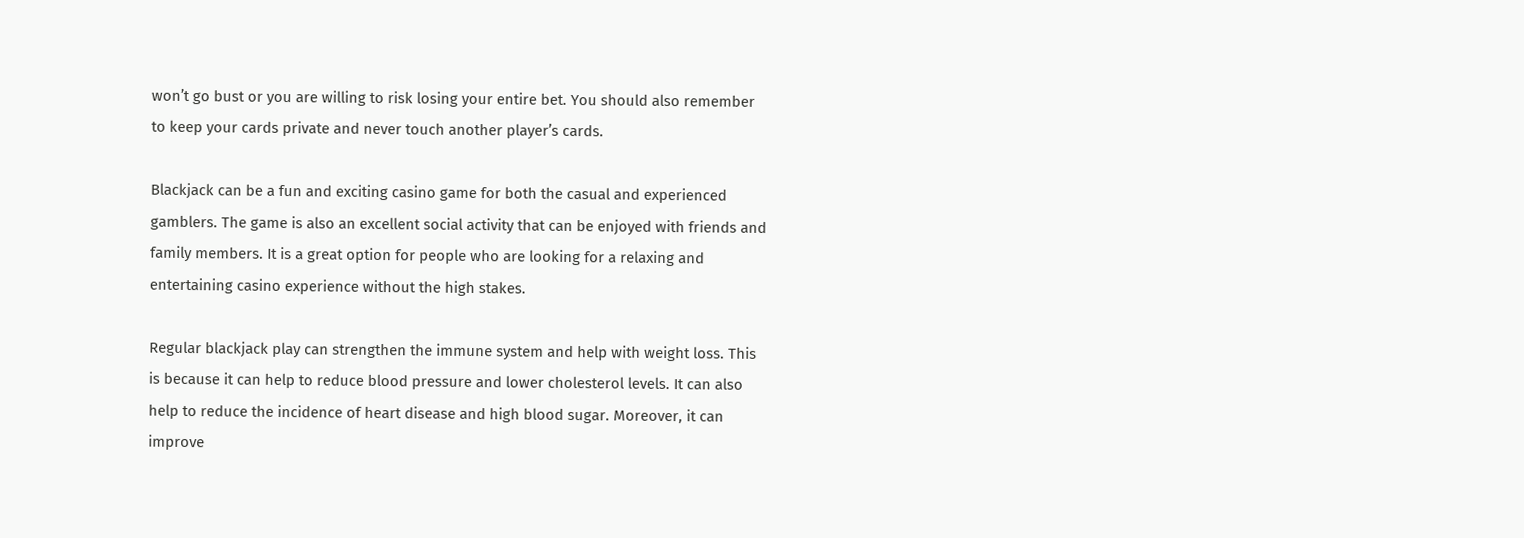won’t go bust or you are willing to risk losing your entire bet. You should also remember to keep your cards private and never touch another player’s cards.

Blackjack can be a fun and exciting casino game for both the casual and experienced gamblers. The game is also an excellent social activity that can be enjoyed with friends and family members. It is a great option for people who are looking for a relaxing and entertaining casino experience without the high stakes.

Regular blackjack play can strengthen the immune system and help with weight loss. This is because it can help to reduce blood pressure and lower cholesterol levels. It can also help to reduce the incidence of heart disease and high blood sugar. Moreover, it can improve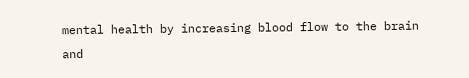mental health by increasing blood flow to the brain and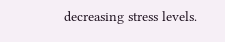decreasing stress levels.